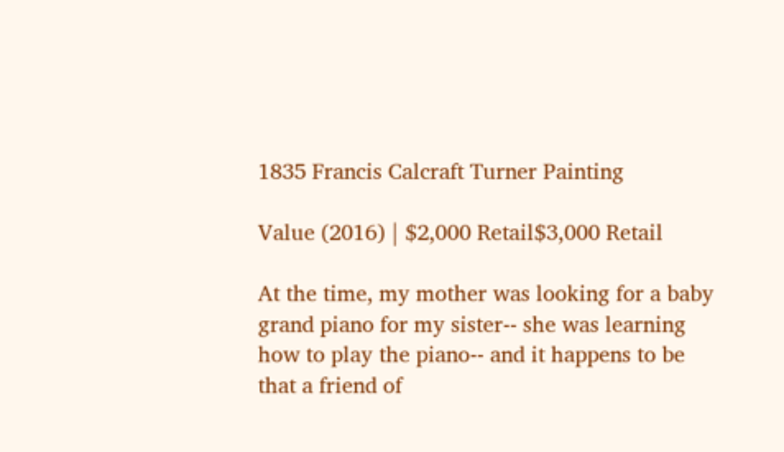1835 Francis Calcraft Turner Painting

Value (2016) | $2,000 Retail$3,000 Retail

At the time, my mother was looking for a baby grand piano for my sister-- she was learning how to play the piano-- and it happens to be that a friend of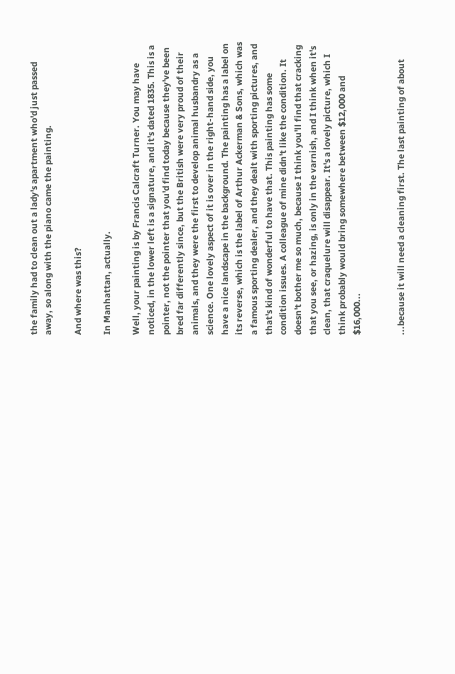the family had to clean out a lady's apartment who'd just passed away, so along with the piano came the painting.

And where was this?

In Manhattan, actually.

Well, your painting is by Francis Calcraft Turner. You may have noticed, in the lower left is a signature, and it's dated 1835. This is a pointer, not the pointer that you'd find today because they've been bred far differently since, but the British were very proud of their animals, and they were the first to develop animal husbandry as a science. One lovely aspect of it is over in the right-hand side, you have a nice landscape in the background. The painting has a label on its reverse, which is the label of Arthur Ackerman & Sons, which was a famous sporting dealer, and they dealt with sporting pictures, and that's kind of wonderful to have that. This painting has some condition issues. A colleague of mine didn't like the condition. It doesn't bother me so much, because I think you'll find that cracking that you see, or hazing, is only in the varnish, and I think when it's clean, that craquelure will disappear. It's a lovely picture, which I think probably would bring somewhere between $12,000 and $16,000...


...because it will need a cleaning first. The last painting of about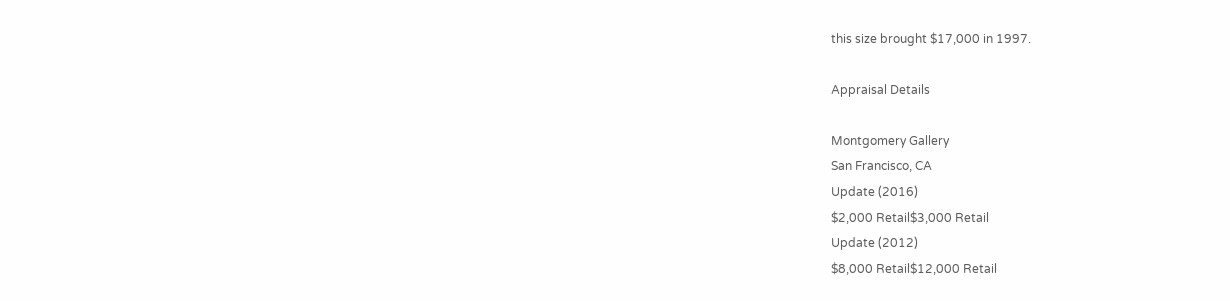this size brought $17,000 in 1997.

Appraisal Details

Montgomery Gallery
San Francisco, CA
Update (2016)
$2,000 Retail$3,000 Retail
Update (2012)
$8,000 Retail$12,000 Retail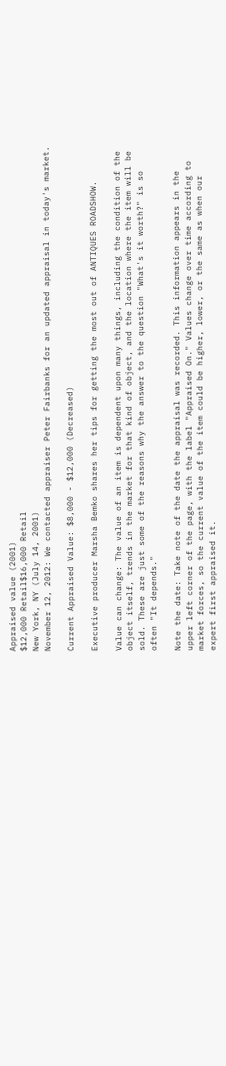Appraised value (2001)
$12,000 Retail$16,000 Retail
New York, NY (July 14, 2001)
November 12, 2012: We contacted appraiser Peter Fairbanks for an updated appraisal in today's market.

Current Appraised Value: $8,000 - $12,000 (Decreased)

Executive producer Marsha Bemko shares her tips for getting the most out of ANTIQUES ROADSHOW.

Value can change: The value of an item is dependent upon many things, including the condition of the object itself, trends in the market for that kind of object, and the location where the item will be sold. These are just some of the reasons why the answer to the question "What's it worth?" is so often "It depends."

Note the date: Take note of the date the appraisal was recorded. This information appears in the upper left corner of the page, with the label "Appraised On." Values change over time according to market forces, so the current value of the item could be higher, lower, or the same as when our expert first appraised it.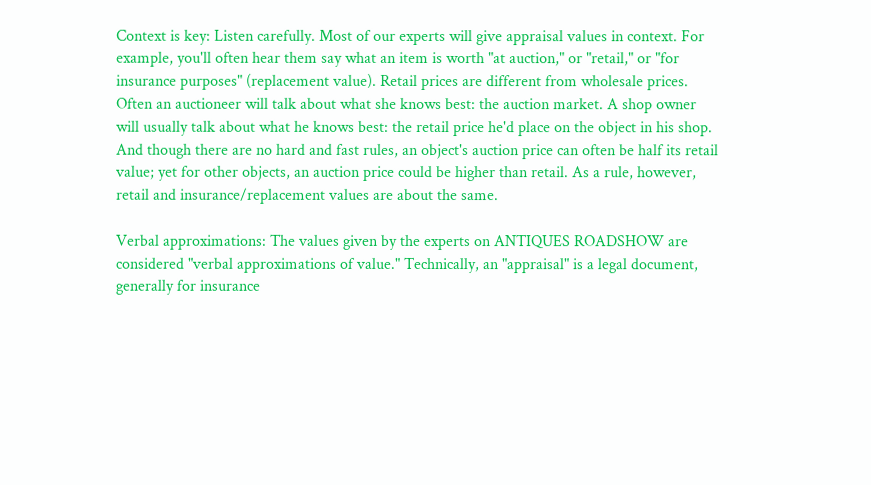Context is key: Listen carefully. Most of our experts will give appraisal values in context. For example, you'll often hear them say what an item is worth "at auction," or "retail," or "for insurance purposes" (replacement value). Retail prices are different from wholesale prices. Often an auctioneer will talk about what she knows best: the auction market. A shop owner will usually talk about what he knows best: the retail price he'd place on the object in his shop. And though there are no hard and fast rules, an object's auction price can often be half its retail value; yet for other objects, an auction price could be higher than retail. As a rule, however, retail and insurance/replacement values are about the same.

Verbal approximations: The values given by the experts on ANTIQUES ROADSHOW are considered "verbal approximations of value." Technically, an "appraisal" is a legal document, generally for insurance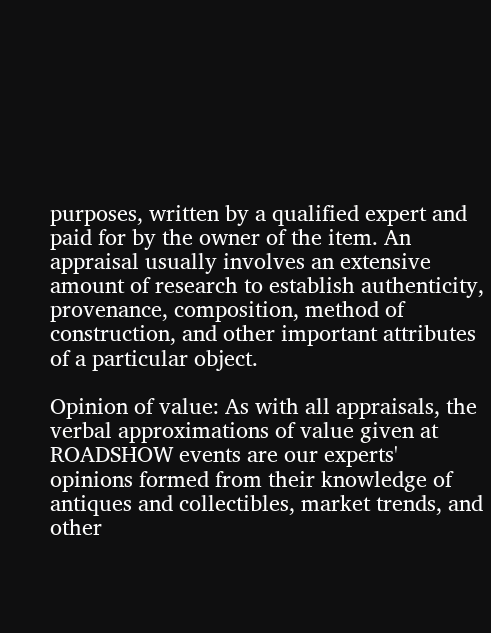purposes, written by a qualified expert and paid for by the owner of the item. An appraisal usually involves an extensive amount of research to establish authenticity, provenance, composition, method of construction, and other important attributes of a particular object.

Opinion of value: As with all appraisals, the verbal approximations of value given at ROADSHOW events are our experts' opinions formed from their knowledge of antiques and collectibles, market trends, and other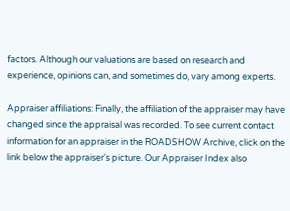factors. Although our valuations are based on research and experience, opinions can, and sometimes do, vary among experts.

Appraiser affiliations: Finally, the affiliation of the appraiser may have changed since the appraisal was recorded. To see current contact information for an appraiser in the ROADSHOW Archive, click on the link below the appraiser's picture. Our Appraiser Index also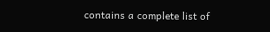contains a complete list of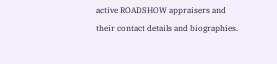active ROADSHOW appraisers and their contact details and biographies.